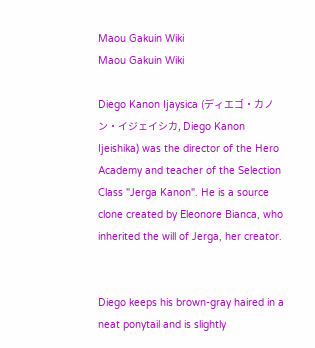Maou Gakuin Wiki
Maou Gakuin Wiki

Diego Kanon Ijaysica (ディエゴ・カノン・イジェイシカ, Diego Kanon Ijeishika) was the director of the Hero Academy and teacher of the Selection Class "Jerga Kanon". He is a source clone created by Eleonore Bianca, who inherited the will of Jerga, her creator.


Diego keeps his brown-gray haired in a neat ponytail and is slightly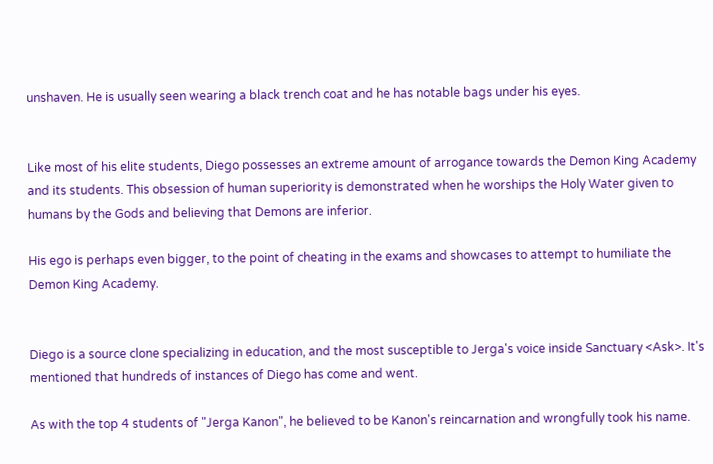unshaven. He is usually seen wearing a black trench coat and he has notable bags under his eyes.


Like most of his elite students, Diego possesses an extreme amount of arrogance towards the Demon King Academy and its students. This obsession of human superiority is demonstrated when he worships the Holy Water given to humans by the Gods and believing that Demons are inferior.

His ego is perhaps even bigger, to the point of cheating in the exams and showcases to attempt to humiliate the Demon King Academy.


Diego is a source clone specializing in education, and the most susceptible to Jerga's voice inside Sanctuary <Ask>. It's mentioned that hundreds of instances of Diego has come and went.

As with the top 4 students of "Jerga Kanon", he believed to be Kanon's reincarnation and wrongfully took his name.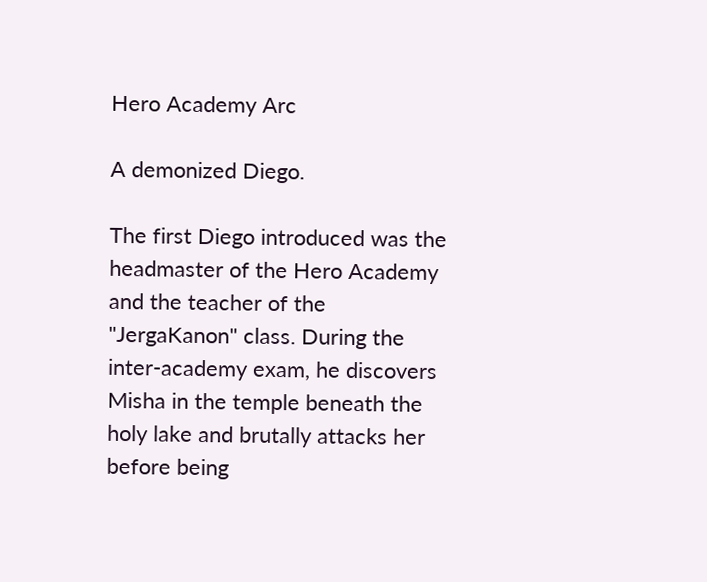Hero Academy Arc

A demonized Diego.

The first Diego introduced was the headmaster of the Hero Academy and the teacher of the "JergaKanon" class. During the inter-academy exam, he discovers Misha in the temple beneath the holy lake and brutally attacks her before being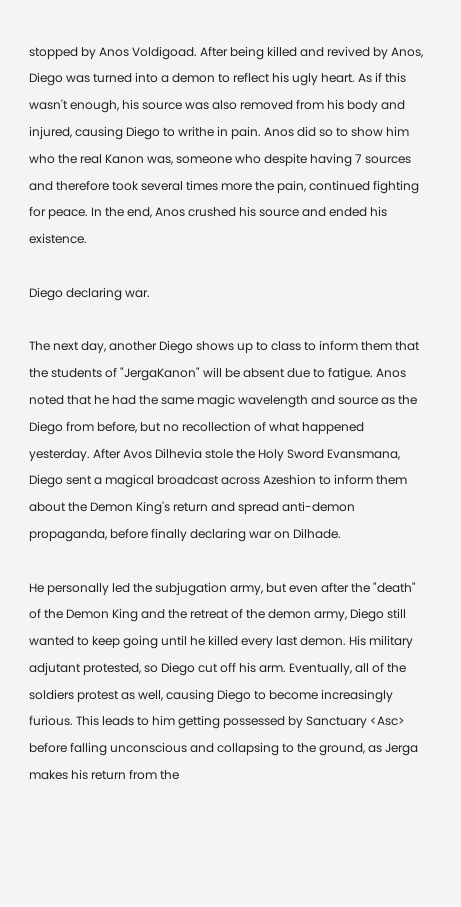stopped by Anos Voldigoad. After being killed and revived by Anos, Diego was turned into a demon to reflect his ugly heart. As if this wasn't enough, his source was also removed from his body and injured, causing Diego to writhe in pain. Anos did so to show him who the real Kanon was, someone who despite having 7 sources and therefore took several times more the pain, continued fighting for peace. In the end, Anos crushed his source and ended his existence.

Diego declaring war.

The next day, another Diego shows up to class to inform them that the students of "JergaKanon" will be absent due to fatigue. Anos noted that he had the same magic wavelength and source as the Diego from before, but no recollection of what happened yesterday. After Avos Dilhevia stole the Holy Sword Evansmana, Diego sent a magical broadcast across Azeshion to inform them about the Demon King's return and spread anti-demon propaganda, before finally declaring war on Dilhade.

He personally led the subjugation army, but even after the "death" of the Demon King and the retreat of the demon army, Diego still wanted to keep going until he killed every last demon. His military adjutant protested, so Diego cut off his arm. Eventually, all of the soldiers protest as well, causing Diego to become increasingly furious. This leads to him getting possessed by Sanctuary <Asc> before falling unconscious and collapsing to the ground, as Jerga makes his return from the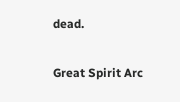dead.

Great Spirit Arc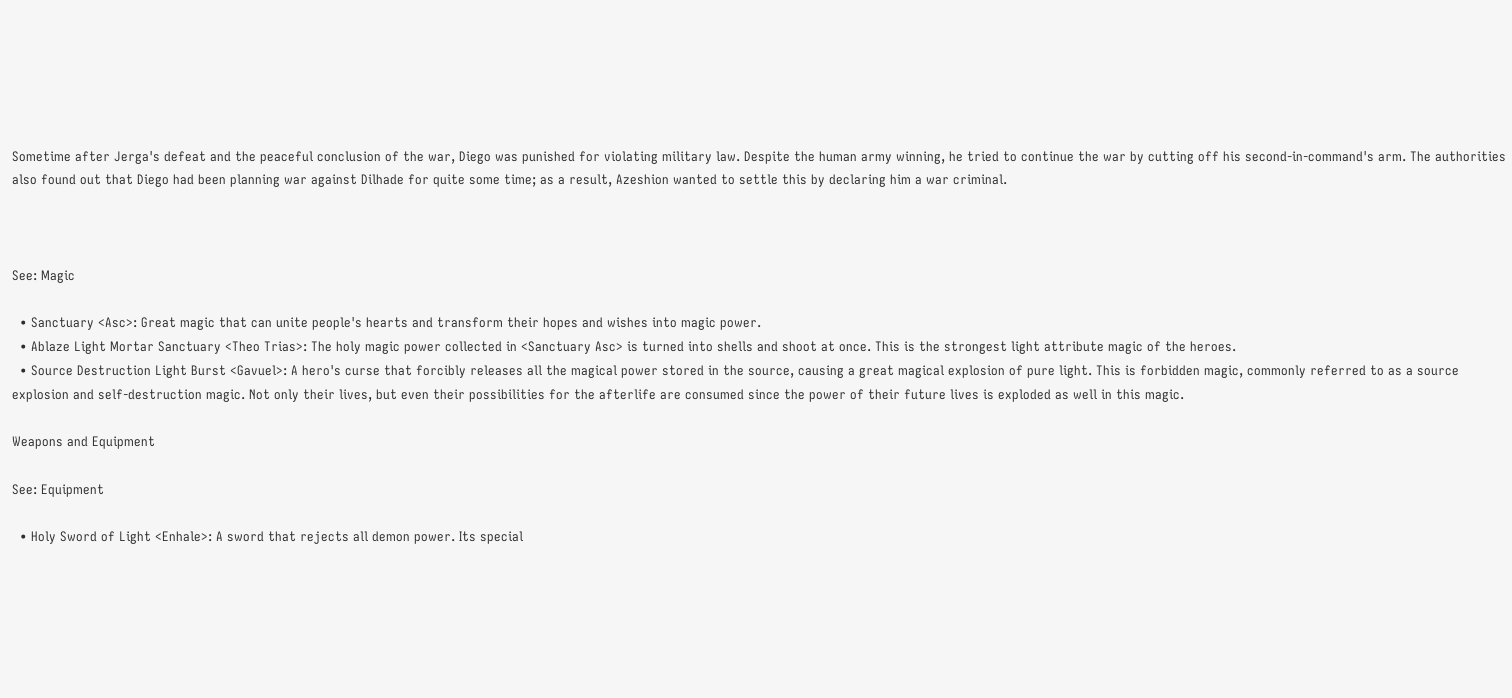Sometime after Jerga's defeat and the peaceful conclusion of the war, Diego was punished for violating military law. Despite the human army winning, he tried to continue the war by cutting off his second-in-command's arm. The authorities also found out that Diego had been planning war against Dilhade for quite some time; as a result, Azeshion wanted to settle this by declaring him a war criminal.



See: Magic

  • Sanctuary <Asc>: Great magic that can unite people's hearts and transform their hopes and wishes into magic power.
  • Ablaze Light Mortar Sanctuary <Theo Trias>: The holy magic power collected in <Sanctuary Asc> is turned into shells and shoot at once. This is the strongest light attribute magic of the heroes.
  • Source Destruction Light Burst <Gavuel>: A hero's curse that forcibly releases all the magical power stored in the source, causing a great magical explosion of pure light. This is forbidden magic, commonly referred to as a source explosion and self-destruction magic. Not only their lives, but even their possibilities for the afterlife are consumed since the power of their future lives is exploded as well in this magic.

Weapons and Equipment

See: Equipment

  • Holy Sword of Light <Enhale>: A sword that rejects all demon power. Its special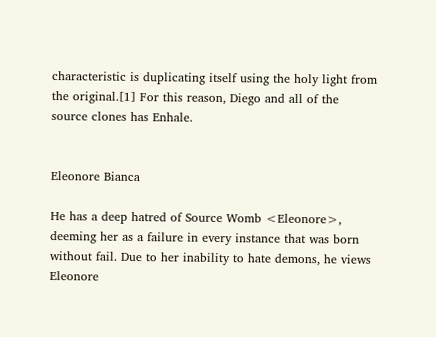characteristic is duplicating itself using the holy light from the original.[1] For this reason, Diego and all of the source clones has Enhale.


Eleonore Bianca

He has a deep hatred of Source Womb <Eleonore>, deeming her as a failure in every instance that was born without fail. Due to her inability to hate demons, he views Eleonore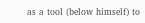as a tool (below himself) to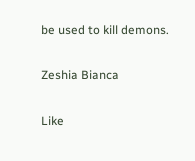be used to kill demons.

Zeshia Bianca

Like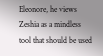Eleonore, he views Zeshia as a mindless tool that should be used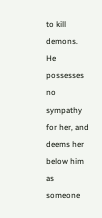to kill demons. He possesses no sympathy for her, and deems her below him as someone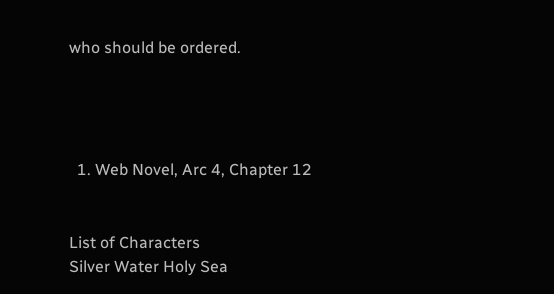who should be ordered.




  1. Web Novel, Arc 4, Chapter 12


List of Characters
Silver Water Holy Sea